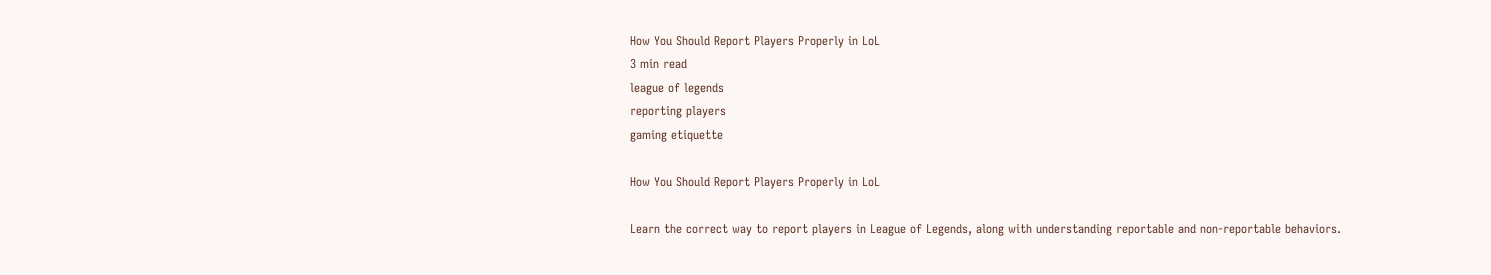How You Should Report Players Properly in LoL
3 min read
league of legends
reporting players
gaming etiquette

How You Should Report Players Properly in LoL

Learn the correct way to report players in League of Legends, along with understanding reportable and non-reportable behaviors.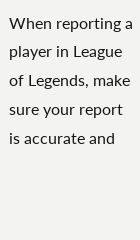When reporting a player in League of Legends, make sure your report is accurate and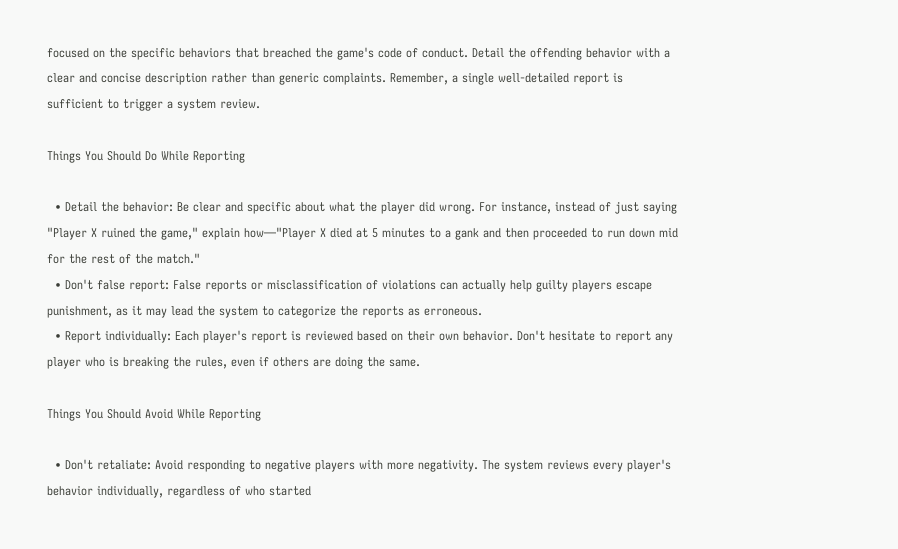focused on the specific behaviors that breached the game's code of conduct. Detail the offending behavior with a clear and concise description rather than generic complaints. Remember, a single well-detailed report is sufficient to trigger a system review.

Things You Should Do While Reporting

  • Detail the behavior: Be clear and specific about what the player did wrong. For instance, instead of just saying "Player X ruined the game," explain how—"Player X died at 5 minutes to a gank and then proceeded to run down mid for the rest of the match."
  • Don't false report: False reports or misclassification of violations can actually help guilty players escape punishment, as it may lead the system to categorize the reports as erroneous.
  • Report individually: Each player's report is reviewed based on their own behavior. Don't hesitate to report any player who is breaking the rules, even if others are doing the same.

Things You Should Avoid While Reporting

  • Don't retaliate: Avoid responding to negative players with more negativity. The system reviews every player's behavior individually, regardless of who started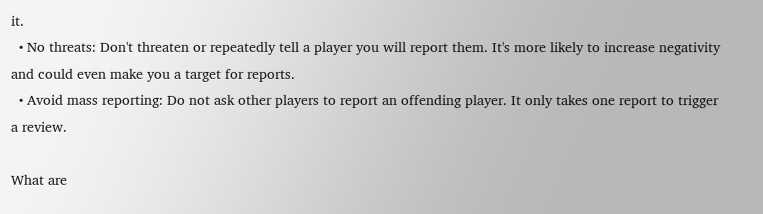it.
  • No threats: Don't threaten or repeatedly tell a player you will report them. It's more likely to increase negativity and could even make you a target for reports.
  • Avoid mass reporting: Do not ask other players to report an offending player. It only takes one report to trigger a review.

What are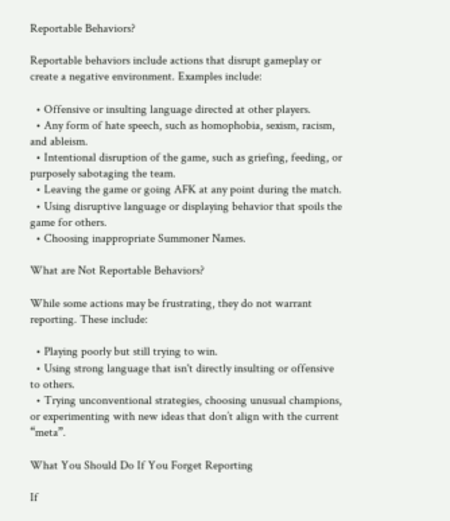Reportable Behaviors?

Reportable behaviors include actions that disrupt gameplay or create a negative environment. Examples include:

  • Offensive or insulting language directed at other players.
  • Any form of hate speech, such as homophobia, sexism, racism, and ableism.
  • Intentional disruption of the game, such as griefing, feeding, or purposely sabotaging the team.
  • Leaving the game or going AFK at any point during the match.
  • Using disruptive language or displaying behavior that spoils the game for others.
  • Choosing inappropriate Summoner Names.

What are Not Reportable Behaviors?

While some actions may be frustrating, they do not warrant reporting. These include:

  • Playing poorly but still trying to win.
  • Using strong language that isn't directly insulting or offensive to others.
  • Trying unconventional strategies, choosing unusual champions, or experimenting with new ideas that don’t align with the current “meta”.

What You Should Do If You Forget Reporting

If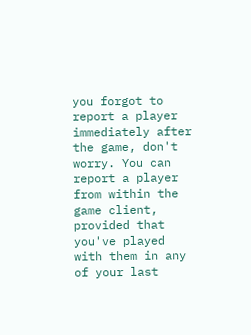you forgot to report a player immediately after the game, don't worry. You can report a player from within the game client, provided that you've played with them in any of your last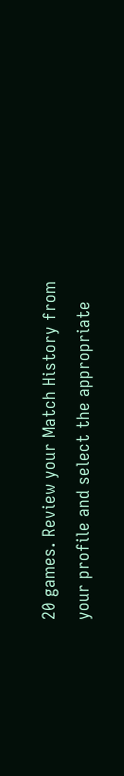20 games. Review your Match History from your profile and select the appropriate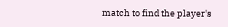match to find the player's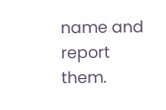name and report them.